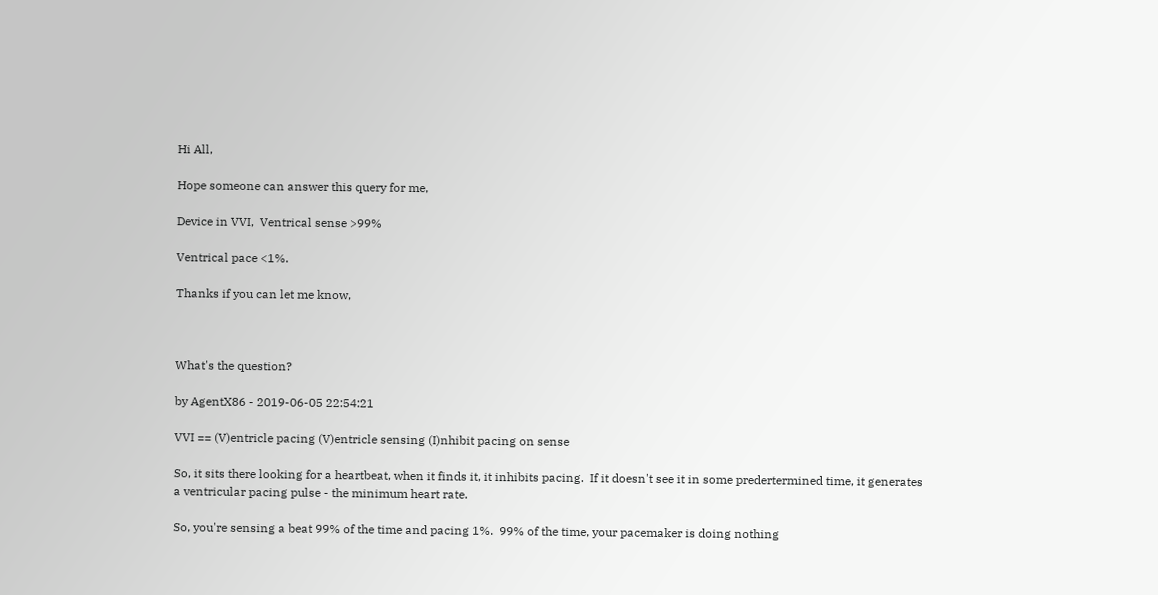Hi All,

Hope someone can answer this query for me,

Device in VVI,  Ventrical sense >99%

Ventrical pace <1%.

Thanks if you can let me know,



What's the question?

by AgentX86 - 2019-06-05 22:54:21

VVI == (V)entricle pacing (V)entricle sensing (I)nhibit pacing on sense

So, it sits there looking for a heartbeat, when it finds it, it inhibits pacing.  If it doesn't see it in some predertermined time, it generates a ventricular pacing pulse - the minimum heart rate.

So, you're sensing a beat 99% of the time and pacing 1%.  99% of the time, your pacemaker is doing nothing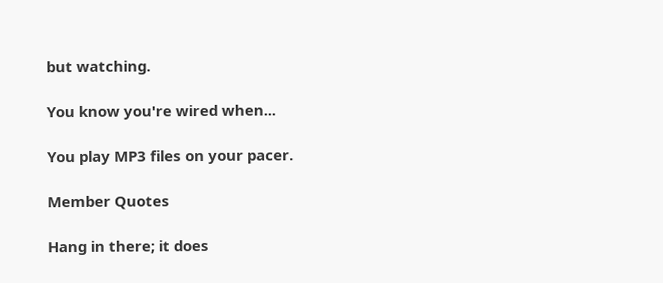but watching.

You know you're wired when...

You play MP3 files on your pacer.

Member Quotes

Hang in there; it does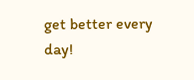get better every day!